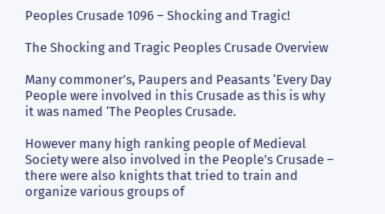Peoples Crusade 1096 – Shocking and Tragic!

The Shocking and Tragic Peoples Crusade Overview

Many commoner’s, Paupers and Peasants ‘Every Day People were involved in this Crusade as this is why it was named ‘The Peoples Crusade.

However many high ranking people of Medieval Society were also involved in the People’s Crusade – there were also knights that tried to train and organize various groups of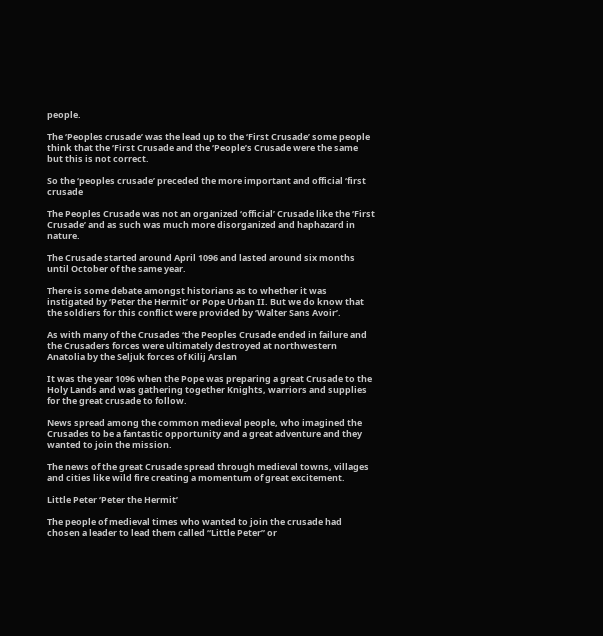people.

The ‘Peoples crusade’ was the lead up to the ‘First Crusade’ some people think that the ‘First Crusade and the ‘People’s Crusade were the same but this is not correct.

So the ‘peoples crusade’ preceded the more important and official ‘first crusade

The Peoples Crusade was not an organized ‘official’ Crusade like the ‘First Crusade’ and as such was much more disorganized and haphazard in nature.

The Crusade started around April 1096 and lasted around six months until October of the same year.

There is some debate amongst historians as to whether it was instigated by ‘Peter the Hermit’ or Pope Urban II. But we do know that the soldiers for this conflict were provided by ‘Walter Sans Avoir’.

As with many of the Crusades ‘the Peoples Crusade ended in failure and the Crusaders forces were ultimately destroyed at northwestern Anatolia by the Seljuk forces of Kilij Arslan

It was the year 1096 when the Pope was preparing a great Crusade to the Holy Lands and was gathering together Knights, warriors and supplies for the great crusade to follow.

News spread among the common medieval people, who imagined the Crusades to be a fantastic opportunity and a great adventure and they wanted to join the mission.

The news of the great Crusade spread through medieval towns, villages and cities like wild fire creating a momentum of great excitement.

Little Peter ‘Peter the Hermit’

The people of medieval times who wanted to join the crusade had chosen a leader to lead them called “Little Peter” or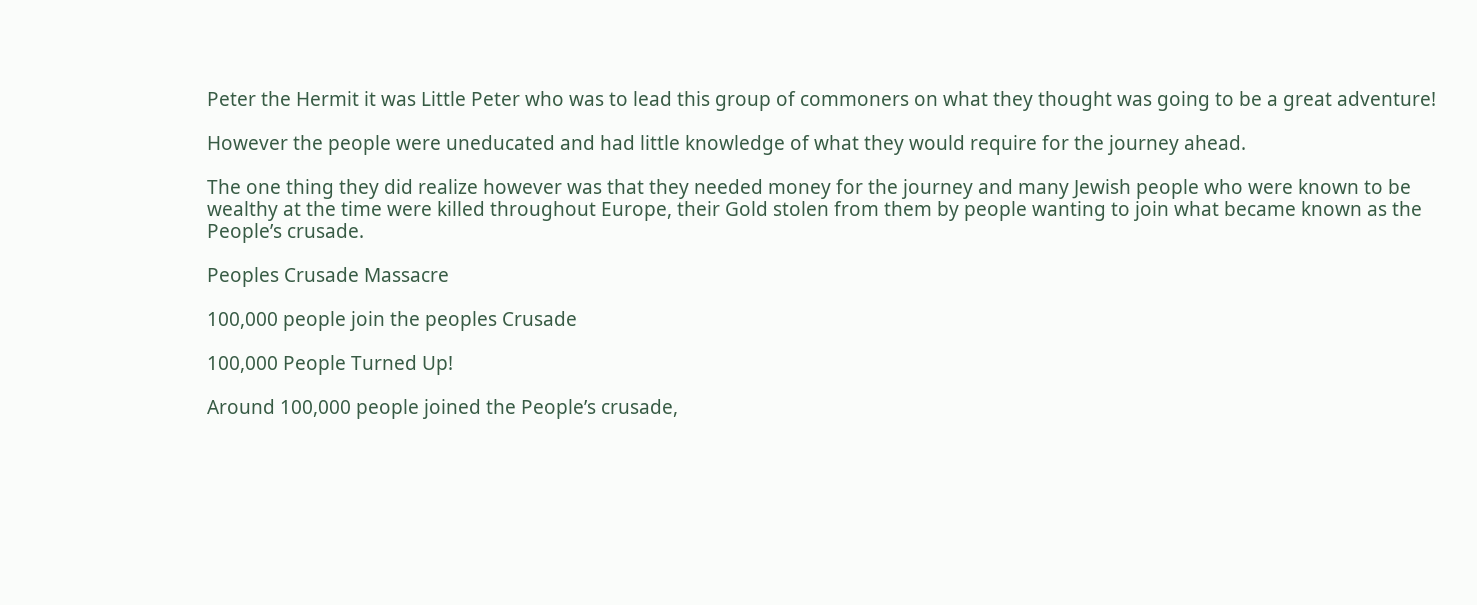Peter the Hermit it was Little Peter who was to lead this group of commoners on what they thought was going to be a great adventure!

However the people were uneducated and had little knowledge of what they would require for the journey ahead.

The one thing they did realize however was that they needed money for the journey and many Jewish people who were known to be wealthy at the time were killed throughout Europe, their Gold stolen from them by people wanting to join what became known as the People’s crusade.

Peoples Crusade Massacre

100,000 people join the peoples Crusade

100,000 People Turned Up!

Around 100,000 people joined the People’s crusade,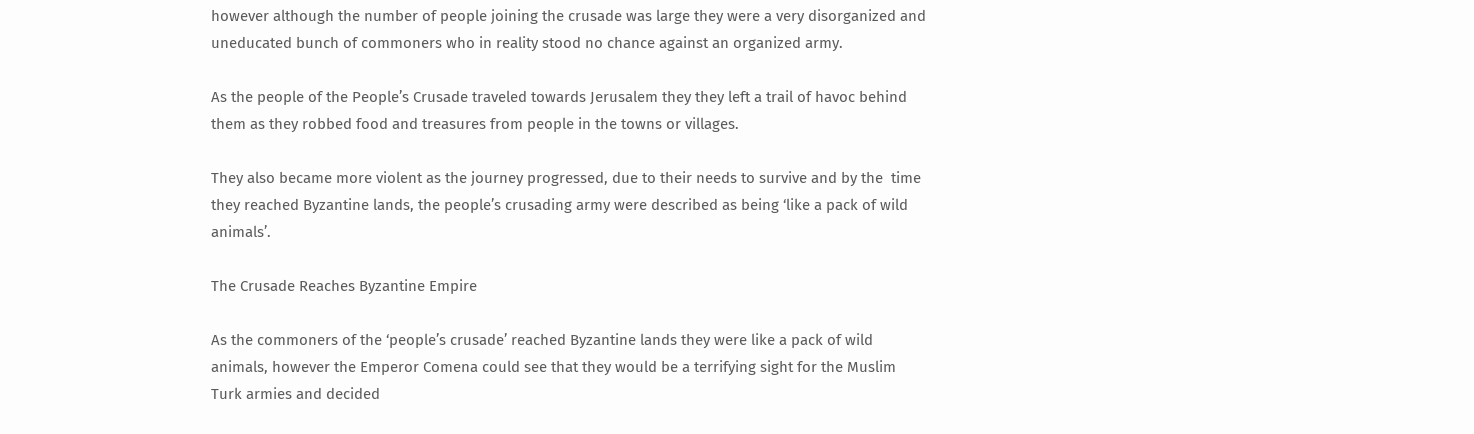however although the number of people joining the crusade was large they were a very disorganized and uneducated bunch of commoners who in reality stood no chance against an organized army.

As the people of the People’s Crusade traveled towards Jerusalem they they left a trail of havoc behind them as they robbed food and treasures from people in the towns or villages.

They also became more violent as the journey progressed, due to their needs to survive and by the  time they reached Byzantine lands, the people’s crusading army were described as being ‘like a pack of wild animals’.

The Crusade Reaches Byzantine Empire

As the commoners of the ‘people’s crusade’ reached Byzantine lands they were like a pack of wild animals, however the Emperor Comena could see that they would be a terrifying sight for the Muslim Turk armies and decided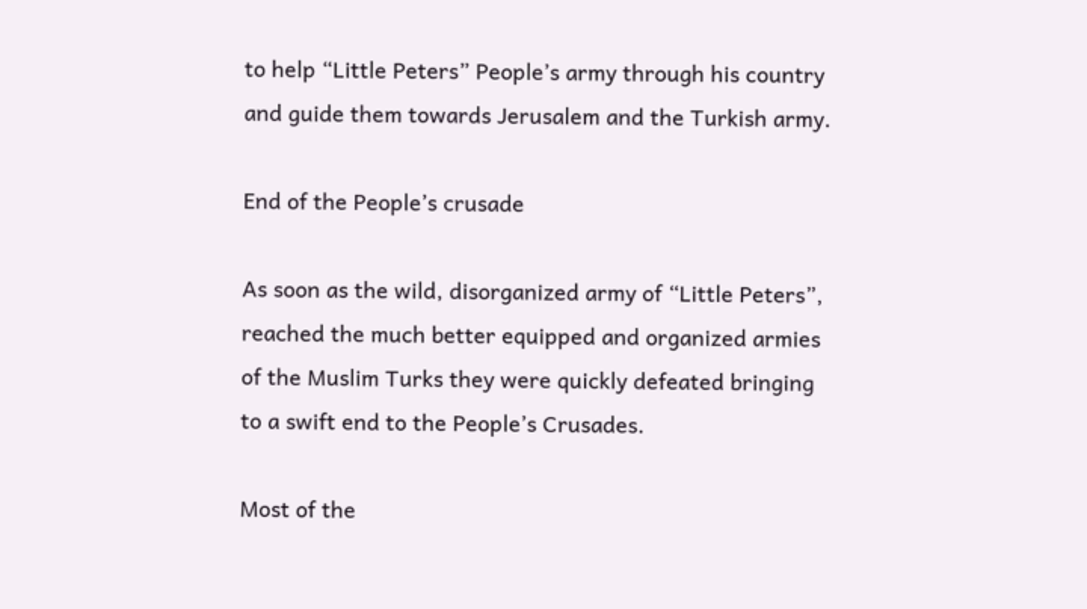to help “Little Peters” People’s army through his country and guide them towards Jerusalem and the Turkish army.

End of the People’s crusade

As soon as the wild, disorganized army of “Little Peters”, reached the much better equipped and organized armies of the Muslim Turks they were quickly defeated bringing to a swift end to the People’s Crusades.

Most of the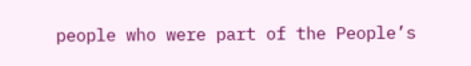people who were part of the People’s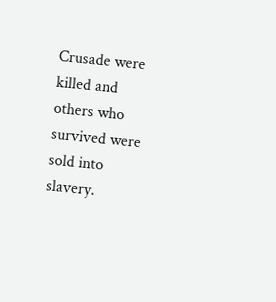Crusade were killed and others who survived were sold into slavery.